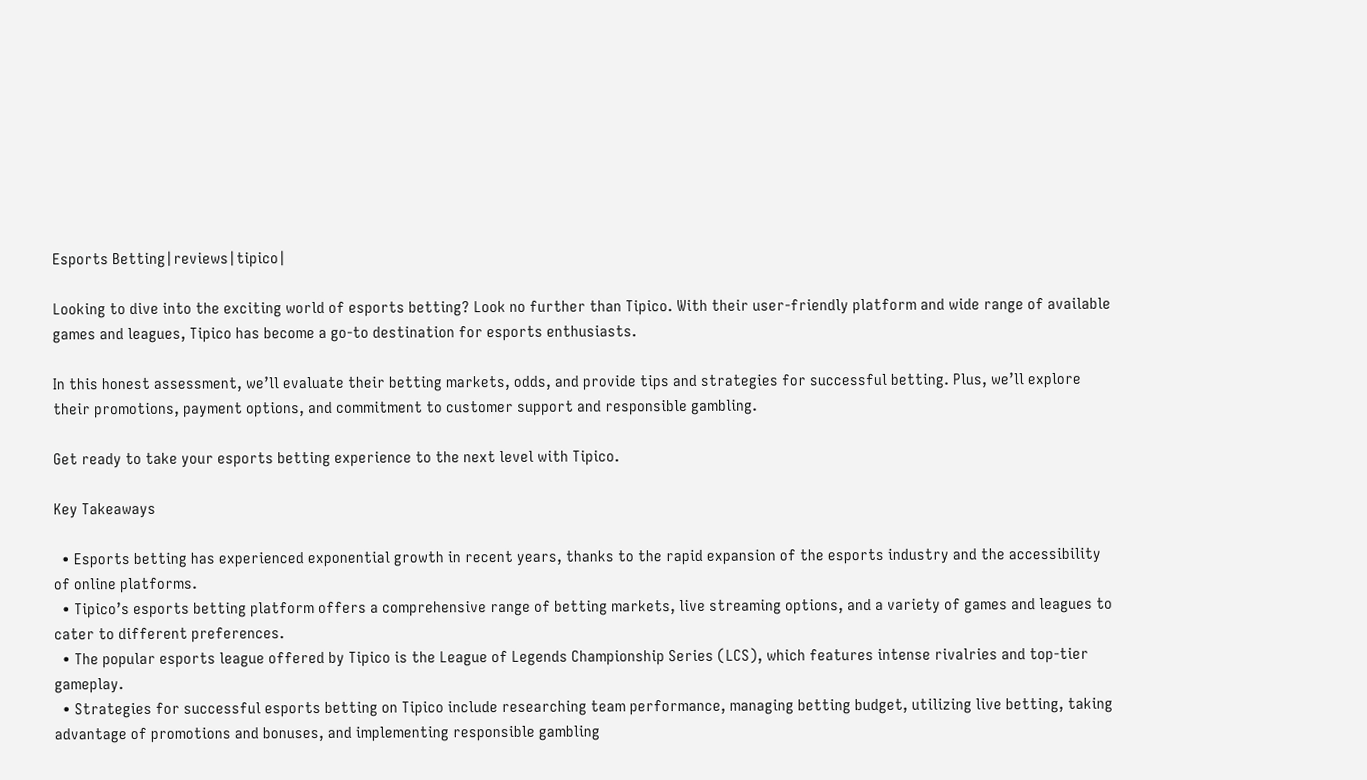Esports Betting|reviews|tipico|

Looking to dive into the exciting world of esports betting? Look no further than Tipico. With their user-friendly platform and wide range of available games and leagues, Tipico has become a go-to destination for esports enthusiasts.

In this honest assessment, we’ll evaluate their betting markets, odds, and provide tips and strategies for successful betting. Plus, we’ll explore their promotions, payment options, and commitment to customer support and responsible gambling.

Get ready to take your esports betting experience to the next level with Tipico.

Key Takeaways

  • Esports betting has experienced exponential growth in recent years, thanks to the rapid expansion of the esports industry and the accessibility of online platforms.
  • Tipico’s esports betting platform offers a comprehensive range of betting markets, live streaming options, and a variety of games and leagues to cater to different preferences.
  • The popular esports league offered by Tipico is the League of Legends Championship Series (LCS), which features intense rivalries and top-tier gameplay.
  • Strategies for successful esports betting on Tipico include researching team performance, managing betting budget, utilizing live betting, taking advantage of promotions and bonuses, and implementing responsible gambling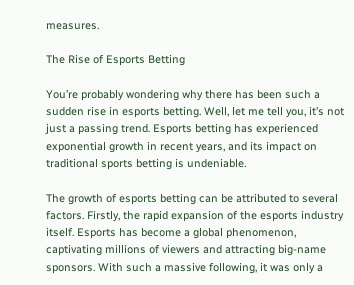measures.

The Rise of Esports Betting

You’re probably wondering why there has been such a sudden rise in esports betting. Well, let me tell you, it’s not just a passing trend. Esports betting has experienced exponential growth in recent years, and its impact on traditional sports betting is undeniable.

The growth of esports betting can be attributed to several factors. Firstly, the rapid expansion of the esports industry itself. Esports has become a global phenomenon, captivating millions of viewers and attracting big-name sponsors. With such a massive following, it was only a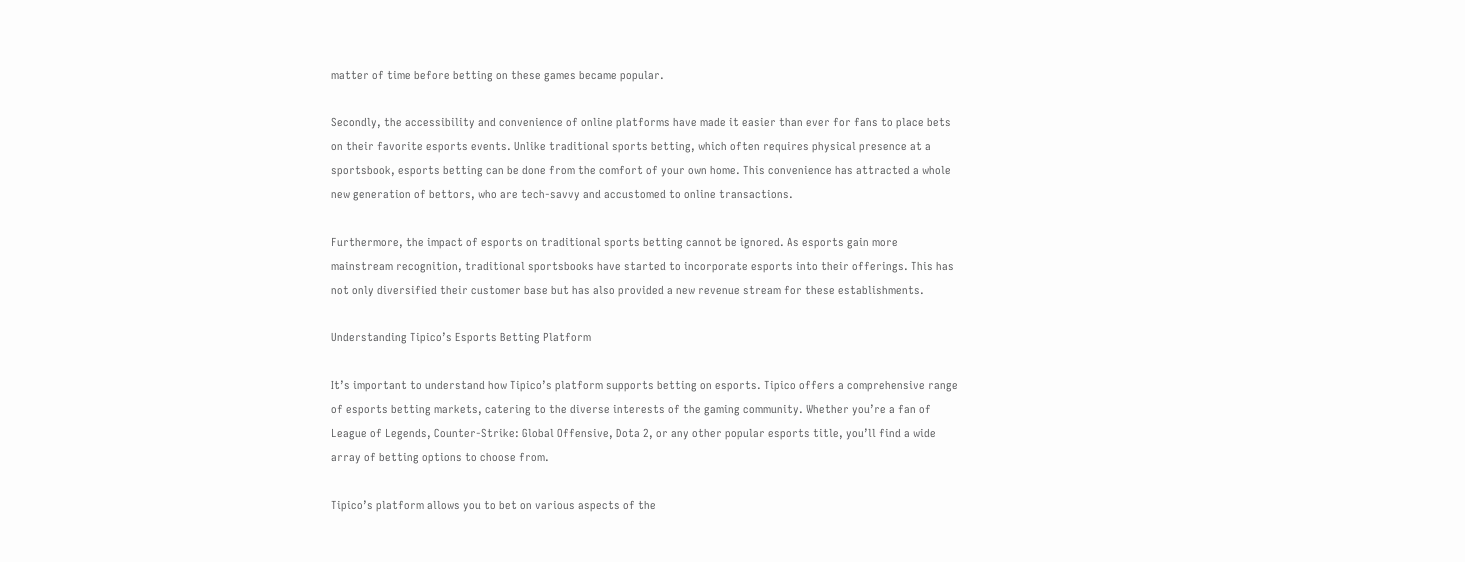matter of time before betting on these games became popular.

Secondly, the accessibility and convenience of online platforms have made it easier than ever for fans to place bets on their favorite esports events. Unlike traditional sports betting, which often requires physical presence at a sportsbook, esports betting can be done from the comfort of your own home. This convenience has attracted a whole new generation of bettors, who are tech-savvy and accustomed to online transactions.

Furthermore, the impact of esports on traditional sports betting cannot be ignored. As esports gain more mainstream recognition, traditional sportsbooks have started to incorporate esports into their offerings. This has not only diversified their customer base but has also provided a new revenue stream for these establishments.

Understanding Tipico’s Esports Betting Platform

It’s important to understand how Tipico’s platform supports betting on esports. Tipico offers a comprehensive range of esports betting markets, catering to the diverse interests of the gaming community. Whether you’re a fan of League of Legends, Counter-Strike: Global Offensive, Dota 2, or any other popular esports title, you’ll find a wide array of betting options to choose from.

Tipico’s platform allows you to bet on various aspects of the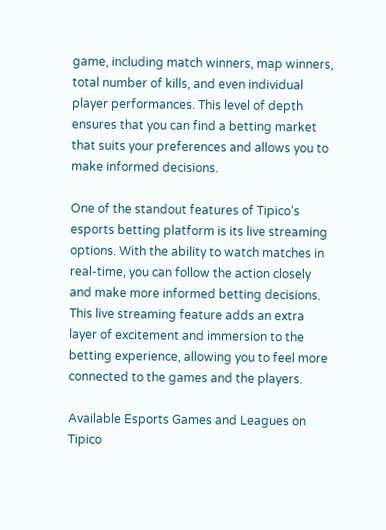game, including match winners, map winners, total number of kills, and even individual player performances. This level of depth ensures that you can find a betting market that suits your preferences and allows you to make informed decisions.

One of the standout features of Tipico’s esports betting platform is its live streaming options. With the ability to watch matches in real-time, you can follow the action closely and make more informed betting decisions. This live streaming feature adds an extra layer of excitement and immersion to the betting experience, allowing you to feel more connected to the games and the players.

Available Esports Games and Leagues on Tipico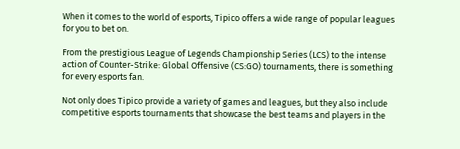When it comes to the world of esports, Tipico offers a wide range of popular leagues for you to bet on.

From the prestigious League of Legends Championship Series (LCS) to the intense action of Counter-Strike: Global Offensive (CS:GO) tournaments, there is something for every esports fan.

Not only does Tipico provide a variety of games and leagues, but they also include competitive esports tournaments that showcase the best teams and players in the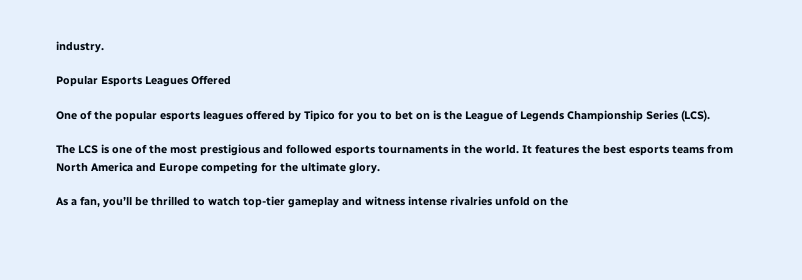industry.

Popular Esports Leagues Offered

One of the popular esports leagues offered by Tipico for you to bet on is the League of Legends Championship Series (LCS).

The LCS is one of the most prestigious and followed esports tournaments in the world. It features the best esports teams from North America and Europe competing for the ultimate glory.

As a fan, you’ll be thrilled to watch top-tier gameplay and witness intense rivalries unfold on the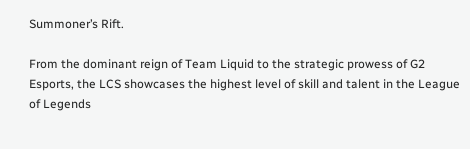Summoner’s Rift.

From the dominant reign of Team Liquid to the strategic prowess of G2 Esports, the LCS showcases the highest level of skill and talent in the League of Legends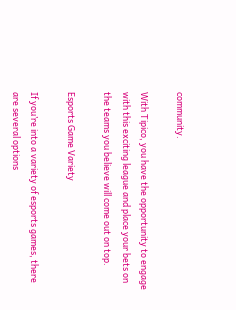community.

With Tipico, you have the opportunity to engage with this exciting league and place your bets on the teams you believe will come out on top.

Esports Game Variety

If you’re into a variety of esports games, there are several options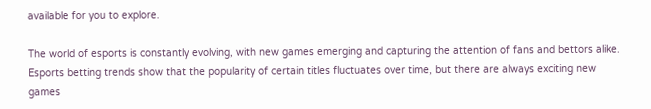available for you to explore.

The world of esports is constantly evolving, with new games emerging and capturing the attention of fans and bettors alike. Esports betting trends show that the popularity of certain titles fluctuates over time, but there are always exciting new games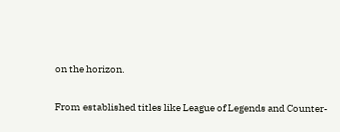on the horizon.

From established titles like League of Legends and Counter-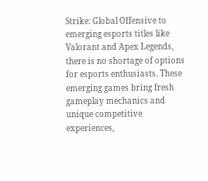Strike: Global Offensive to emerging esports titles like Valorant and Apex Legends, there is no shortage of options for esports enthusiasts. These emerging games bring fresh gameplay mechanics and unique competitive experiences,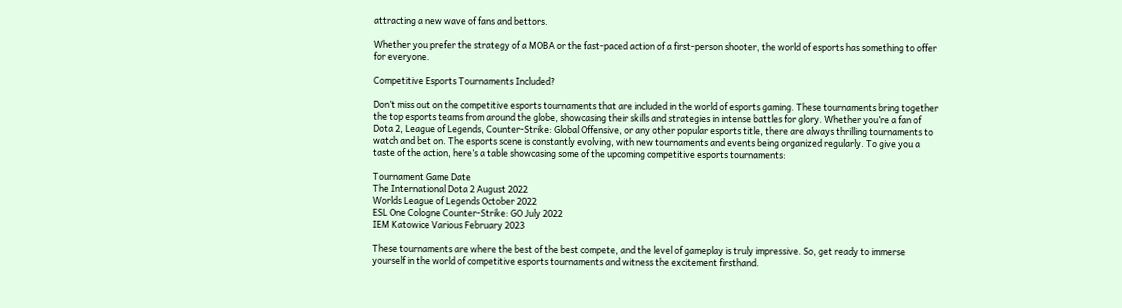attracting a new wave of fans and bettors.

Whether you prefer the strategy of a MOBA or the fast-paced action of a first-person shooter, the world of esports has something to offer for everyone.

Competitive Esports Tournaments Included?

Don’t miss out on the competitive esports tournaments that are included in the world of esports gaming. These tournaments bring together the top esports teams from around the globe, showcasing their skills and strategies in intense battles for glory. Whether you’re a fan of Dota 2, League of Legends, Counter-Strike: Global Offensive, or any other popular esports title, there are always thrilling tournaments to watch and bet on. The esports scene is constantly evolving, with new tournaments and events being organized regularly. To give you a taste of the action, here’s a table showcasing some of the upcoming competitive esports tournaments:

Tournament Game Date
The International Dota 2 August 2022
Worlds League of Legends October 2022
ESL One Cologne Counter-Strike: GO July 2022
IEM Katowice Various February 2023

These tournaments are where the best of the best compete, and the level of gameplay is truly impressive. So, get ready to immerse yourself in the world of competitive esports tournaments and witness the excitement firsthand.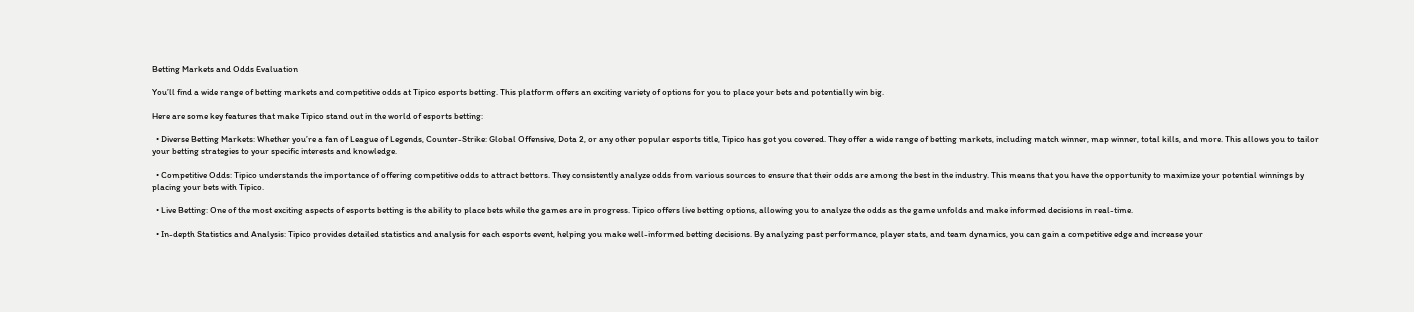Betting Markets and Odds Evaluation

You’ll find a wide range of betting markets and competitive odds at Tipico esports betting. This platform offers an exciting variety of options for you to place your bets and potentially win big.

Here are some key features that make Tipico stand out in the world of esports betting:

  • Diverse Betting Markets: Whether you’re a fan of League of Legends, Counter-Strike: Global Offensive, Dota 2, or any other popular esports title, Tipico has got you covered. They offer a wide range of betting markets, including match winner, map winner, total kills, and more. This allows you to tailor your betting strategies to your specific interests and knowledge.

  • Competitive Odds: Tipico understands the importance of offering competitive odds to attract bettors. They consistently analyze odds from various sources to ensure that their odds are among the best in the industry. This means that you have the opportunity to maximize your potential winnings by placing your bets with Tipico.

  • Live Betting: One of the most exciting aspects of esports betting is the ability to place bets while the games are in progress. Tipico offers live betting options, allowing you to analyze the odds as the game unfolds and make informed decisions in real-time.

  • In-depth Statistics and Analysis: Tipico provides detailed statistics and analysis for each esports event, helping you make well-informed betting decisions. By analyzing past performance, player stats, and team dynamics, you can gain a competitive edge and increase your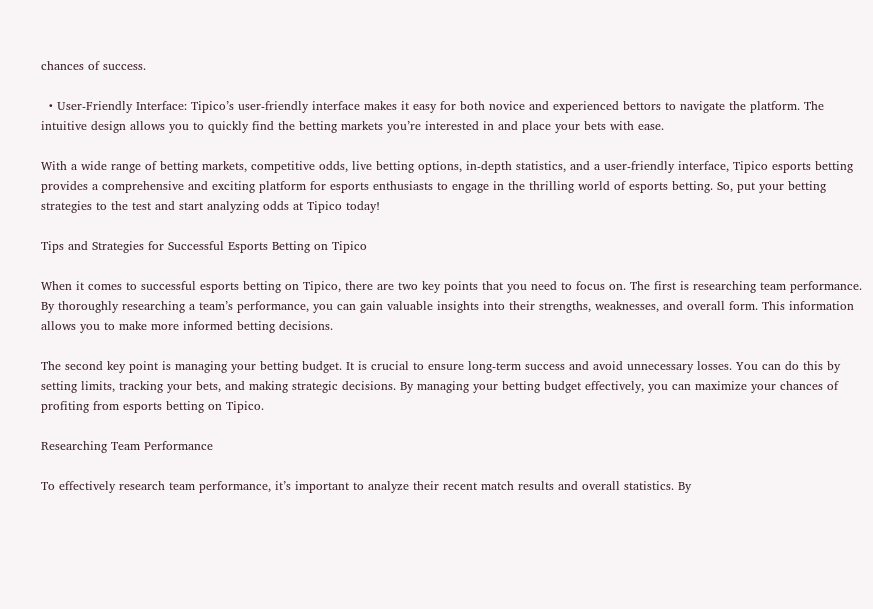chances of success.

  • User-Friendly Interface: Tipico’s user-friendly interface makes it easy for both novice and experienced bettors to navigate the platform. The intuitive design allows you to quickly find the betting markets you’re interested in and place your bets with ease.

With a wide range of betting markets, competitive odds, live betting options, in-depth statistics, and a user-friendly interface, Tipico esports betting provides a comprehensive and exciting platform for esports enthusiasts to engage in the thrilling world of esports betting. So, put your betting strategies to the test and start analyzing odds at Tipico today!

Tips and Strategies for Successful Esports Betting on Tipico

When it comes to successful esports betting on Tipico, there are two key points that you need to focus on. The first is researching team performance. By thoroughly researching a team’s performance, you can gain valuable insights into their strengths, weaknesses, and overall form. This information allows you to make more informed betting decisions.

The second key point is managing your betting budget. It is crucial to ensure long-term success and avoid unnecessary losses. You can do this by setting limits, tracking your bets, and making strategic decisions. By managing your betting budget effectively, you can maximize your chances of profiting from esports betting on Tipico.

Researching Team Performance

To effectively research team performance, it’s important to analyze their recent match results and overall statistics. By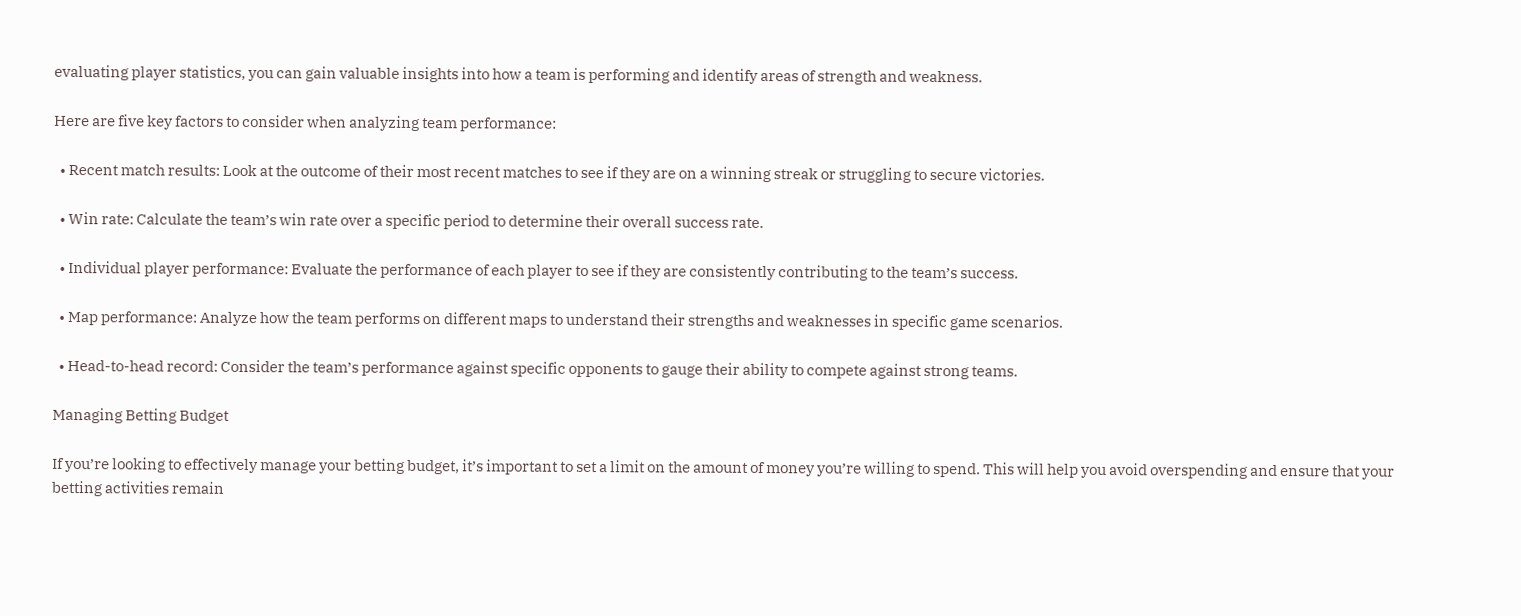evaluating player statistics, you can gain valuable insights into how a team is performing and identify areas of strength and weakness.

Here are five key factors to consider when analyzing team performance:

  • Recent match results: Look at the outcome of their most recent matches to see if they are on a winning streak or struggling to secure victories.

  • Win rate: Calculate the team’s win rate over a specific period to determine their overall success rate.

  • Individual player performance: Evaluate the performance of each player to see if they are consistently contributing to the team’s success.

  • Map performance: Analyze how the team performs on different maps to understand their strengths and weaknesses in specific game scenarios.

  • Head-to-head record: Consider the team’s performance against specific opponents to gauge their ability to compete against strong teams.

Managing Betting Budget

If you’re looking to effectively manage your betting budget, it’s important to set a limit on the amount of money you’re willing to spend. This will help you avoid overspending and ensure that your betting activities remain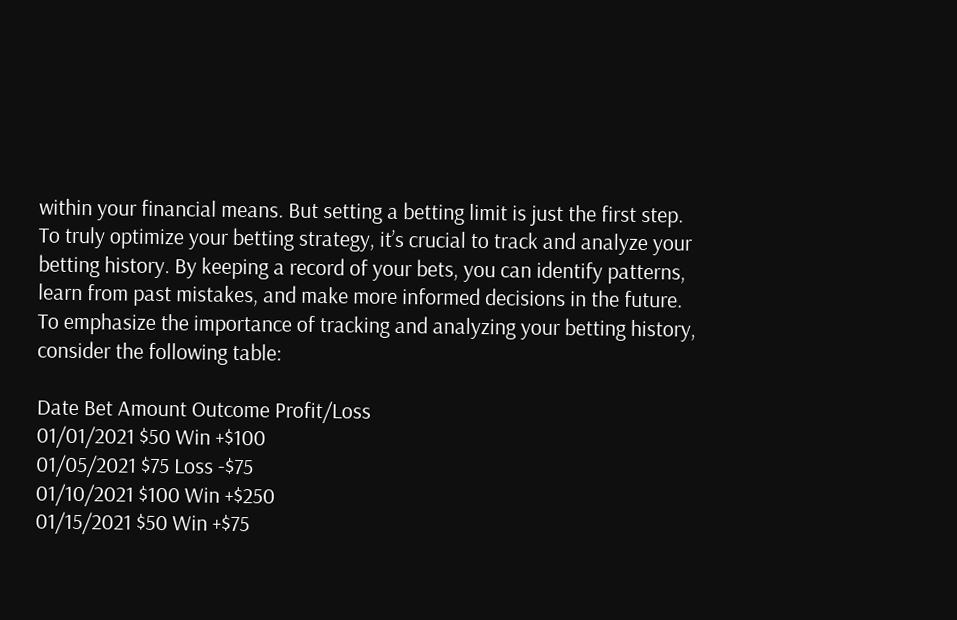within your financial means. But setting a betting limit is just the first step. To truly optimize your betting strategy, it’s crucial to track and analyze your betting history. By keeping a record of your bets, you can identify patterns, learn from past mistakes, and make more informed decisions in the future. To emphasize the importance of tracking and analyzing your betting history, consider the following table:

Date Bet Amount Outcome Profit/Loss
01/01/2021 $50 Win +$100
01/05/2021 $75 Loss -$75
01/10/2021 $100 Win +$250
01/15/2021 $50 Win +$75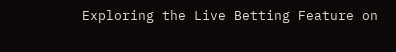Exploring the Live Betting Feature on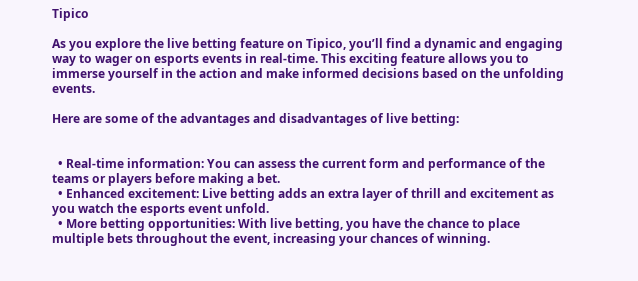Tipico

As you explore the live betting feature on Tipico, you’ll find a dynamic and engaging way to wager on esports events in real-time. This exciting feature allows you to immerse yourself in the action and make informed decisions based on the unfolding events.

Here are some of the advantages and disadvantages of live betting:


  • Real-time information: You can assess the current form and performance of the teams or players before making a bet.
  • Enhanced excitement: Live betting adds an extra layer of thrill and excitement as you watch the esports event unfold.
  • More betting opportunities: With live betting, you have the chance to place multiple bets throughout the event, increasing your chances of winning.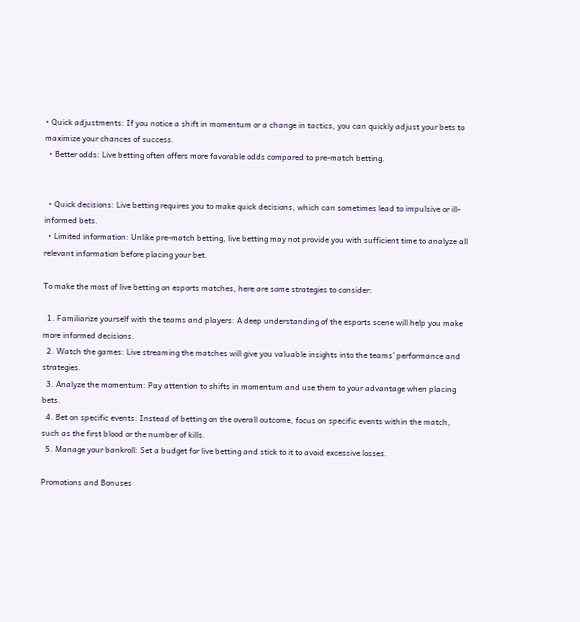• Quick adjustments: If you notice a shift in momentum or a change in tactics, you can quickly adjust your bets to maximize your chances of success.
  • Better odds: Live betting often offers more favorable odds compared to pre-match betting.


  • Quick decisions: Live betting requires you to make quick decisions, which can sometimes lead to impulsive or ill-informed bets.
  • Limited information: Unlike pre-match betting, live betting may not provide you with sufficient time to analyze all relevant information before placing your bet.

To make the most of live betting on esports matches, here are some strategies to consider:

  1. Familiarize yourself with the teams and players: A deep understanding of the esports scene will help you make more informed decisions.
  2. Watch the games: Live streaming the matches will give you valuable insights into the teams’ performance and strategies.
  3. Analyze the momentum: Pay attention to shifts in momentum and use them to your advantage when placing bets.
  4. Bet on specific events: Instead of betting on the overall outcome, focus on specific events within the match, such as the first blood or the number of kills.
  5. Manage your bankroll: Set a budget for live betting and stick to it to avoid excessive losses.

Promotions and Bonuses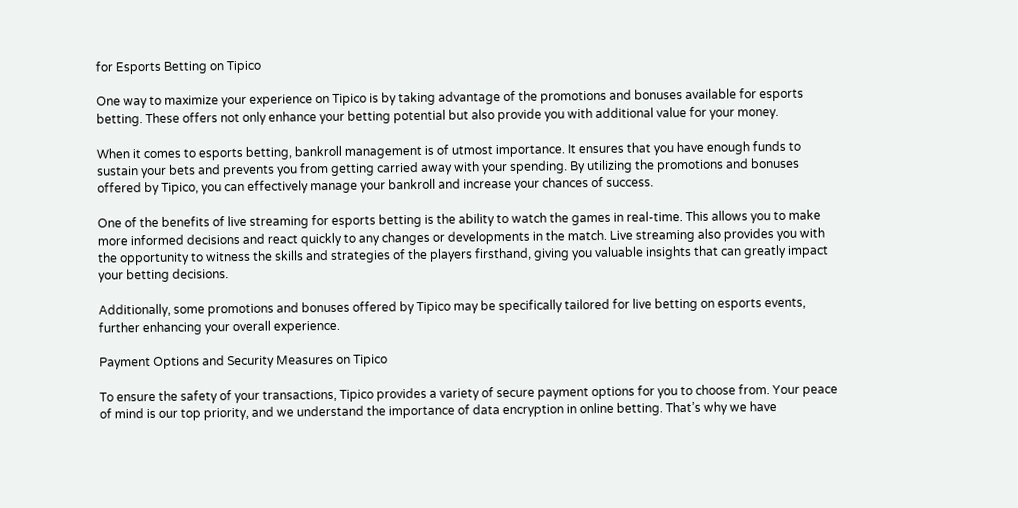for Esports Betting on Tipico

One way to maximize your experience on Tipico is by taking advantage of the promotions and bonuses available for esports betting. These offers not only enhance your betting potential but also provide you with additional value for your money.

When it comes to esports betting, bankroll management is of utmost importance. It ensures that you have enough funds to sustain your bets and prevents you from getting carried away with your spending. By utilizing the promotions and bonuses offered by Tipico, you can effectively manage your bankroll and increase your chances of success.

One of the benefits of live streaming for esports betting is the ability to watch the games in real-time. This allows you to make more informed decisions and react quickly to any changes or developments in the match. Live streaming also provides you with the opportunity to witness the skills and strategies of the players firsthand, giving you valuable insights that can greatly impact your betting decisions.

Additionally, some promotions and bonuses offered by Tipico may be specifically tailored for live betting on esports events, further enhancing your overall experience.

Payment Options and Security Measures on Tipico

To ensure the safety of your transactions, Tipico provides a variety of secure payment options for you to choose from. Your peace of mind is our top priority, and we understand the importance of data encryption in online betting. That’s why we have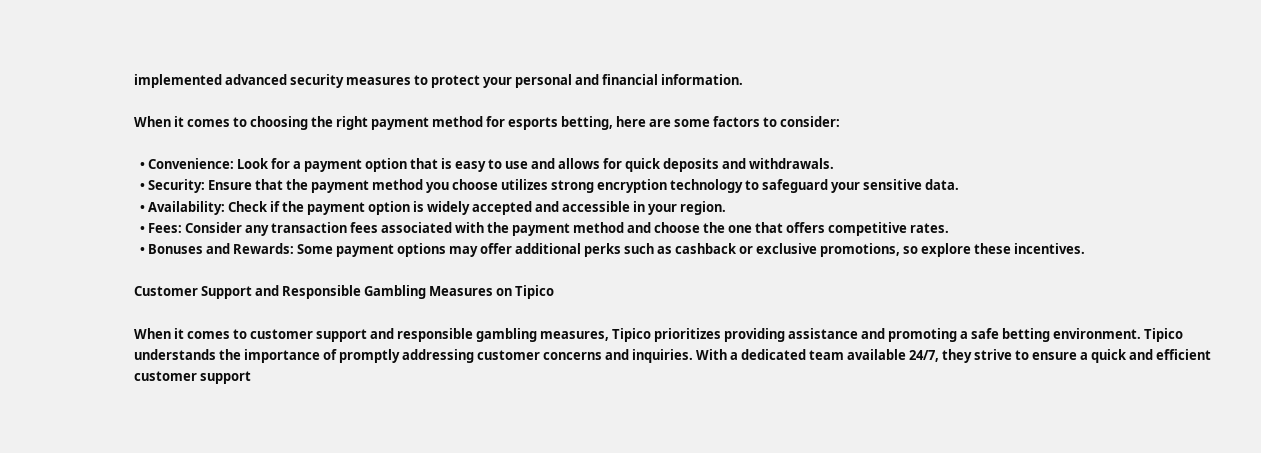implemented advanced security measures to protect your personal and financial information.

When it comes to choosing the right payment method for esports betting, here are some factors to consider:

  • Convenience: Look for a payment option that is easy to use and allows for quick deposits and withdrawals.
  • Security: Ensure that the payment method you choose utilizes strong encryption technology to safeguard your sensitive data.
  • Availability: Check if the payment option is widely accepted and accessible in your region.
  • Fees: Consider any transaction fees associated with the payment method and choose the one that offers competitive rates.
  • Bonuses and Rewards: Some payment options may offer additional perks such as cashback or exclusive promotions, so explore these incentives.

Customer Support and Responsible Gambling Measures on Tipico

When it comes to customer support and responsible gambling measures, Tipico prioritizes providing assistance and promoting a safe betting environment. Tipico understands the importance of promptly addressing customer concerns and inquiries. With a dedicated team available 24/7, they strive to ensure a quick and efficient customer support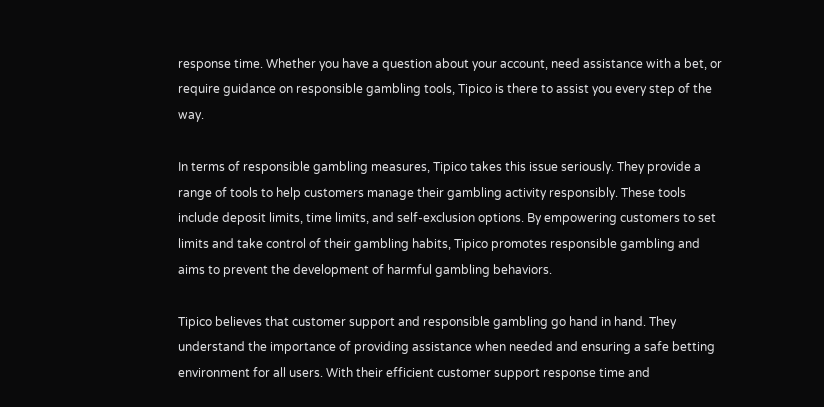response time. Whether you have a question about your account, need assistance with a bet, or require guidance on responsible gambling tools, Tipico is there to assist you every step of the way.

In terms of responsible gambling measures, Tipico takes this issue seriously. They provide a range of tools to help customers manage their gambling activity responsibly. These tools include deposit limits, time limits, and self-exclusion options. By empowering customers to set limits and take control of their gambling habits, Tipico promotes responsible gambling and aims to prevent the development of harmful gambling behaviors.

Tipico believes that customer support and responsible gambling go hand in hand. They understand the importance of providing assistance when needed and ensuring a safe betting environment for all users. With their efficient customer support response time and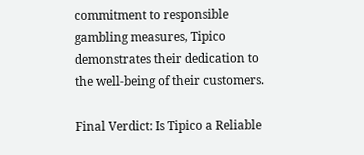commitment to responsible gambling measures, Tipico demonstrates their dedication to the well-being of their customers.

Final Verdict: Is Tipico a Reliable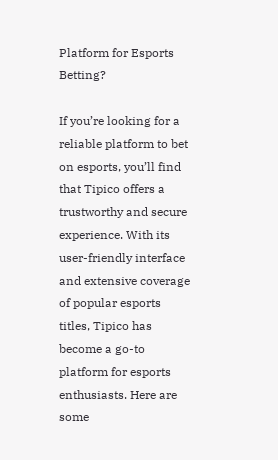Platform for Esports Betting?

If you’re looking for a reliable platform to bet on esports, you’ll find that Tipico offers a trustworthy and secure experience. With its user-friendly interface and extensive coverage of popular esports titles, Tipico has become a go-to platform for esports enthusiasts. Here are some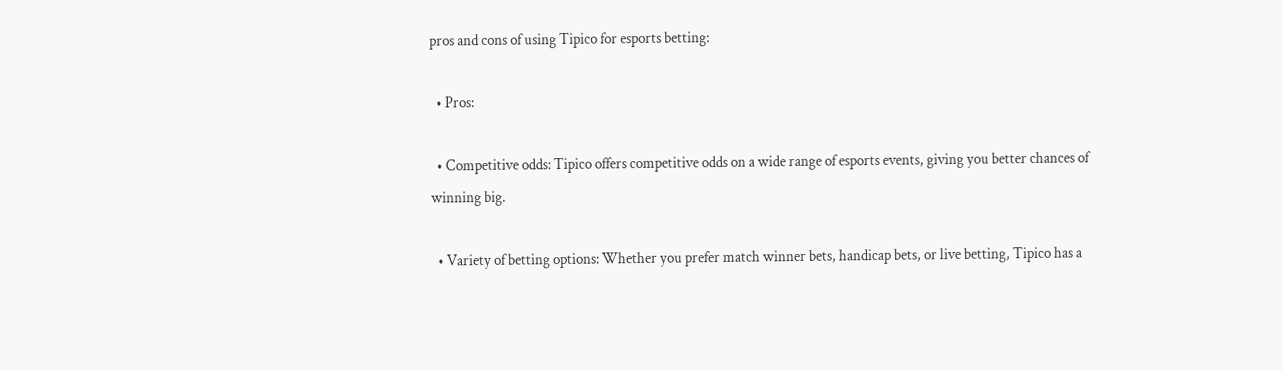pros and cons of using Tipico for esports betting:

  • Pros:

  • Competitive odds: Tipico offers competitive odds on a wide range of esports events, giving you better chances of winning big.

  • Variety of betting options: Whether you prefer match winner bets, handicap bets, or live betting, Tipico has a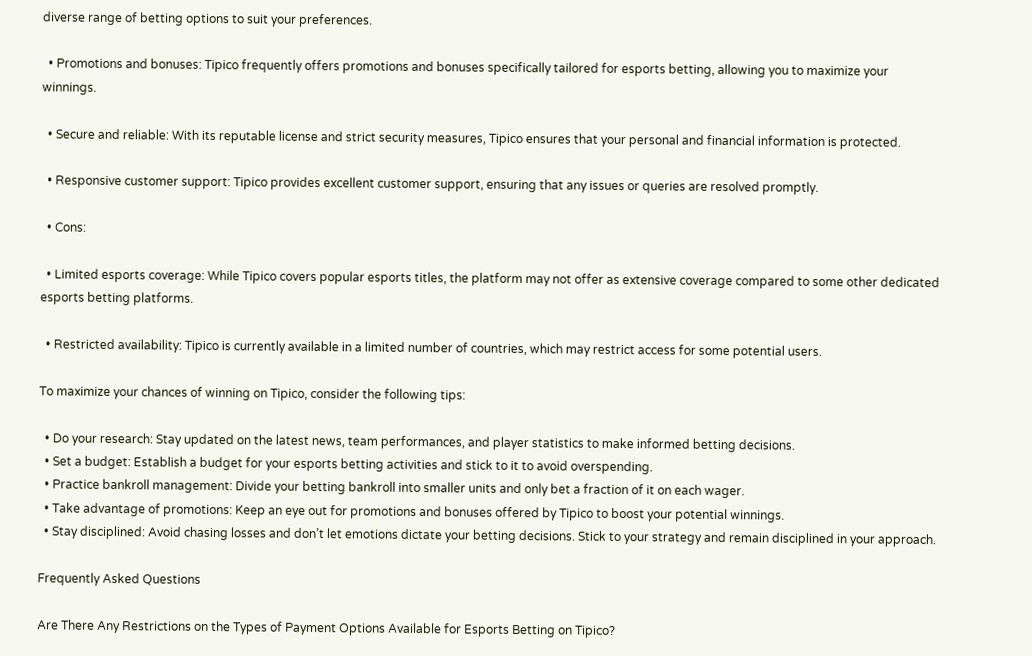diverse range of betting options to suit your preferences.

  • Promotions and bonuses: Tipico frequently offers promotions and bonuses specifically tailored for esports betting, allowing you to maximize your winnings.

  • Secure and reliable: With its reputable license and strict security measures, Tipico ensures that your personal and financial information is protected.

  • Responsive customer support: Tipico provides excellent customer support, ensuring that any issues or queries are resolved promptly.

  • Cons:

  • Limited esports coverage: While Tipico covers popular esports titles, the platform may not offer as extensive coverage compared to some other dedicated esports betting platforms.

  • Restricted availability: Tipico is currently available in a limited number of countries, which may restrict access for some potential users.

To maximize your chances of winning on Tipico, consider the following tips:

  • Do your research: Stay updated on the latest news, team performances, and player statistics to make informed betting decisions.
  • Set a budget: Establish a budget for your esports betting activities and stick to it to avoid overspending.
  • Practice bankroll management: Divide your betting bankroll into smaller units and only bet a fraction of it on each wager.
  • Take advantage of promotions: Keep an eye out for promotions and bonuses offered by Tipico to boost your potential winnings.
  • Stay disciplined: Avoid chasing losses and don’t let emotions dictate your betting decisions. Stick to your strategy and remain disciplined in your approach.

Frequently Asked Questions

Are There Any Restrictions on the Types of Payment Options Available for Esports Betting on Tipico?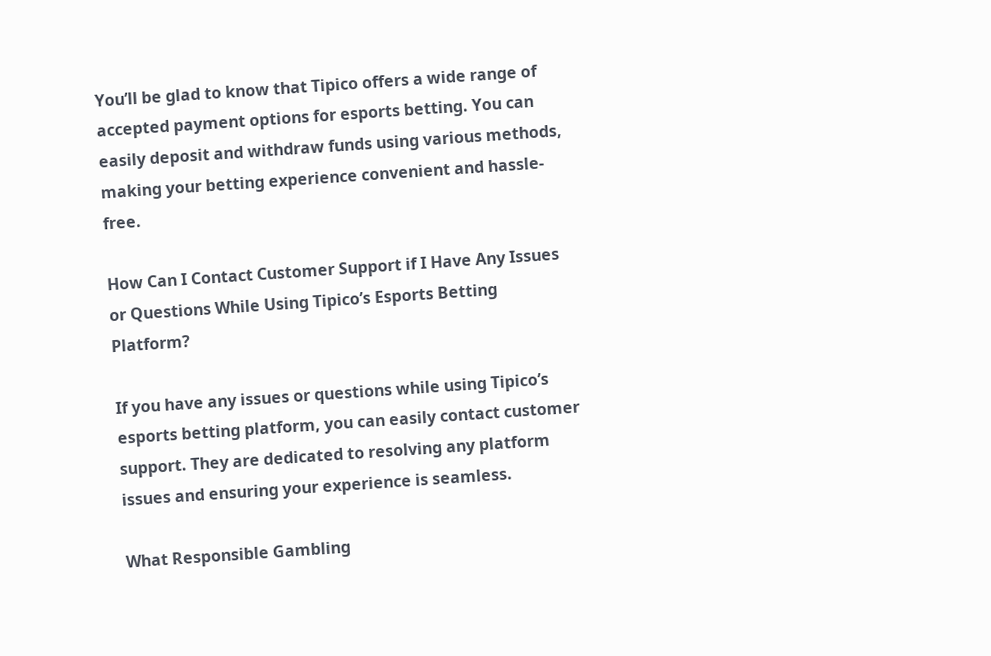You’ll be glad to know that Tipico offers a wide range of accepted payment options for esports betting. You can easily deposit and withdraw funds using various methods, making your betting experience convenient and hassle-free.

How Can I Contact Customer Support if I Have Any Issues or Questions While Using Tipico’s Esports Betting Platform?

If you have any issues or questions while using Tipico’s esports betting platform, you can easily contact customer support. They are dedicated to resolving any platform issues and ensuring your experience is seamless.

What Responsible Gambling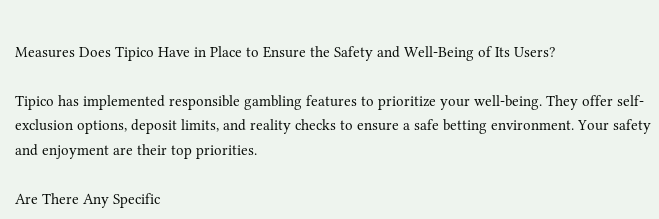Measures Does Tipico Have in Place to Ensure the Safety and Well-Being of Its Users?

Tipico has implemented responsible gambling features to prioritize your well-being. They offer self-exclusion options, deposit limits, and reality checks to ensure a safe betting environment. Your safety and enjoyment are their top priorities.

Are There Any Specific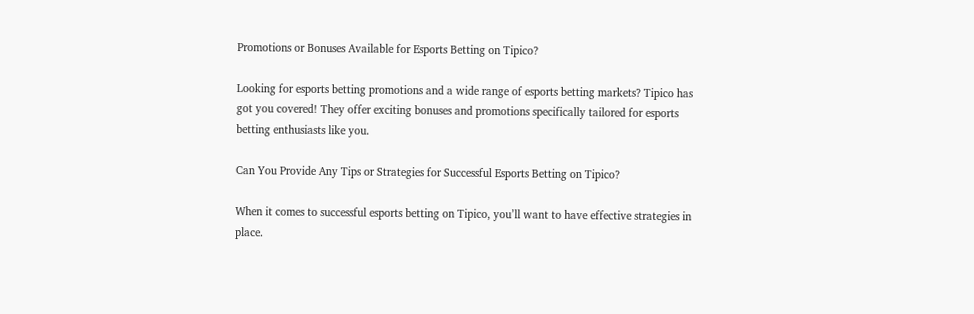Promotions or Bonuses Available for Esports Betting on Tipico?

Looking for esports betting promotions and a wide range of esports betting markets? Tipico has got you covered! They offer exciting bonuses and promotions specifically tailored for esports betting enthusiasts like you.

Can You Provide Any Tips or Strategies for Successful Esports Betting on Tipico?

When it comes to successful esports betting on Tipico, you’ll want to have effective strategies in place.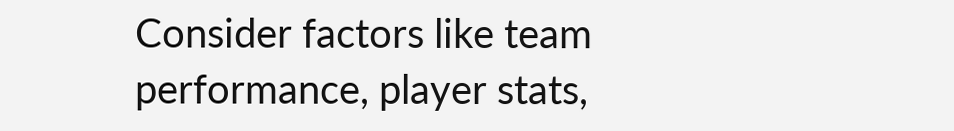Consider factors like team performance, player stats,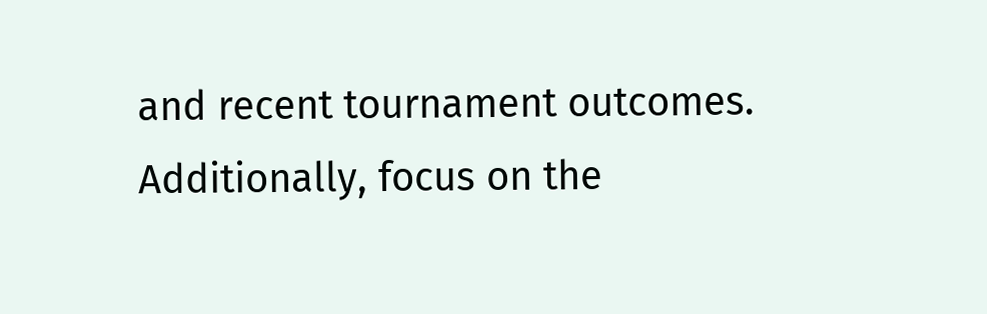and recent tournament outcomes. Additionally, focus on the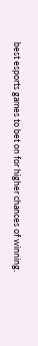best esports games to bet on for higher chances of winning.